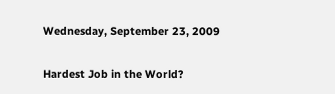Wednesday, September 23, 2009

Hardest Job in the World?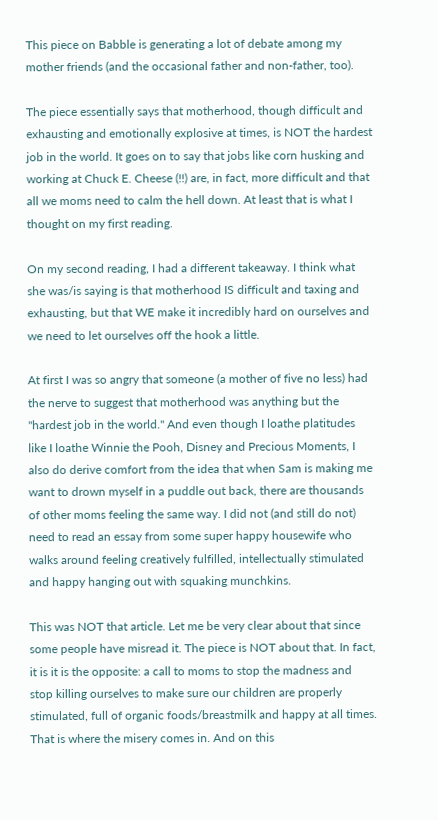This piece on Babble is generating a lot of debate among my mother friends (and the occasional father and non-father, too).

The piece essentially says that motherhood, though difficult and exhausting and emotionally explosive at times, is NOT the hardest job in the world. It goes on to say that jobs like corn husking and working at Chuck E. Cheese (!!) are, in fact, more difficult and that all we moms need to calm the hell down. At least that is what I thought on my first reading.

On my second reading, I had a different takeaway. I think what she was/is saying is that motherhood IS difficult and taxing and exhausting, but that WE make it incredibly hard on ourselves and we need to let ourselves off the hook a little.

At first I was so angry that someone (a mother of five no less) had the nerve to suggest that motherhood was anything but the "hardest job in the world." And even though I loathe platitudes like I loathe Winnie the Pooh, Disney and Precious Moments, I also do derive comfort from the idea that when Sam is making me want to drown myself in a puddle out back, there are thousands of other moms feeling the same way. I did not (and still do not) need to read an essay from some super happy housewife who walks around feeling creatively fulfilled, intellectually stimulated and happy hanging out with squaking munchkins.

This was NOT that article. Let me be very clear about that since some people have misread it. The piece is NOT about that. In fact, it is it is the opposite: a call to moms to stop the madness and stop killing ourselves to make sure our children are properly stimulated, full of organic foods/breastmilk and happy at all times. That is where the misery comes in. And on this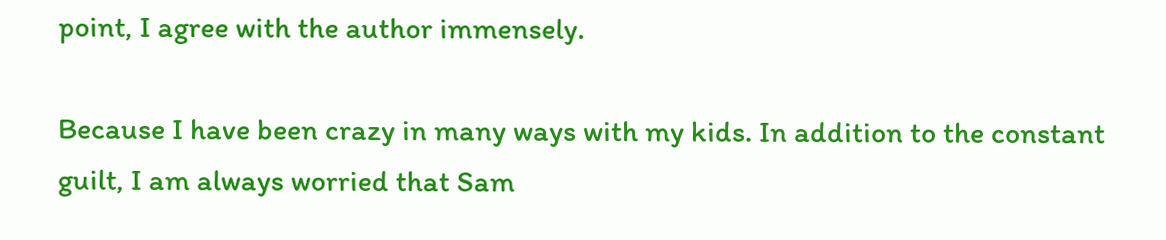point, I agree with the author immensely.

Because I have been crazy in many ways with my kids. In addition to the constant guilt, I am always worried that Sam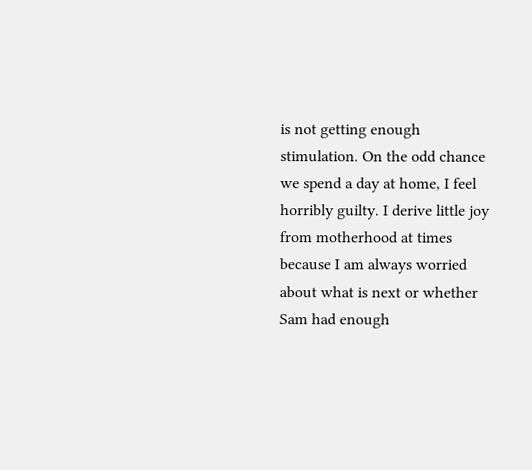is not getting enough stimulation. On the odd chance we spend a day at home, I feel horribly guilty. I derive little joy from motherhood at times because I am always worried about what is next or whether Sam had enough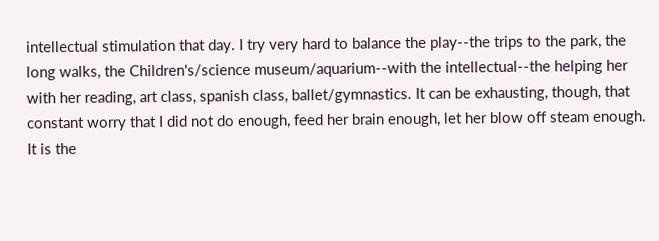intellectual stimulation that day. I try very hard to balance the play--the trips to the park, the long walks, the Children's/science museum/aquarium--with the intellectual--the helping her with her reading, art class, spanish class, ballet/gymnastics. It can be exhausting, though, that constant worry that I did not do enough, feed her brain enough, let her blow off steam enough. It is the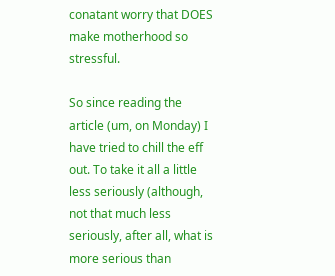conatant worry that DOES make motherhood so stressful.

So since reading the article (um, on Monday) I have tried to chill the eff out. To take it all a little less seriously (although, not that much less seriously, after all, what is more serious than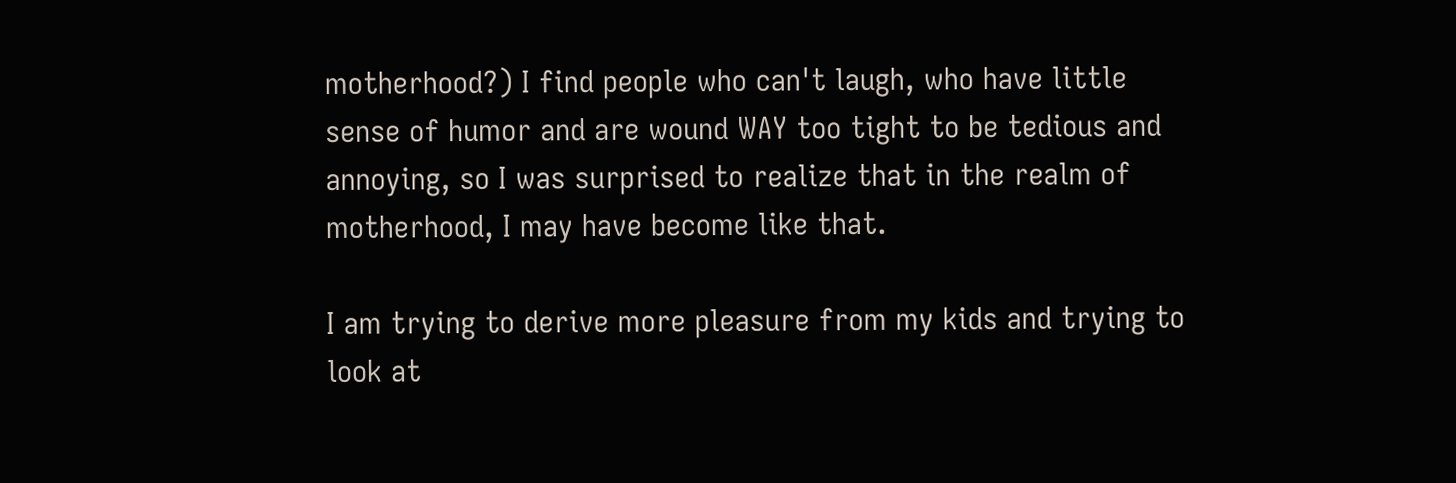motherhood?) I find people who can't laugh, who have little sense of humor and are wound WAY too tight to be tedious and annoying, so I was surprised to realize that in the realm of motherhood, I may have become like that.

I am trying to derive more pleasure from my kids and trying to look at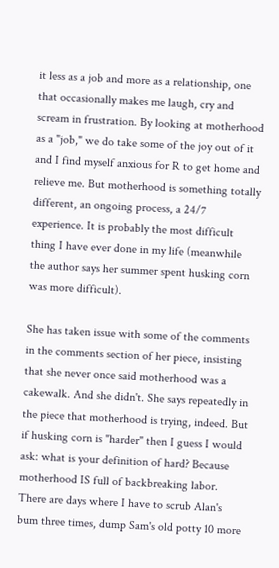it less as a job and more as a relationship, one that occasionally makes me laugh, cry and scream in frustration. By looking at motherhood as a "job," we do take some of the joy out of it and I find myself anxious for R to get home and relieve me. But motherhood is something totally different, an ongoing process, a 24/7 experience. It is probably the most difficult thing I have ever done in my life (meanwhile the author says her summer spent husking corn was more difficult).

She has taken issue with some of the comments in the comments section of her piece, insisting that she never once said motherhood was a cakewalk. And she didn't. She says repeatedly in the piece that motherhood is trying, indeed. But if husking corn is "harder" then I guess I would ask: what is your definition of hard? Because motherhood IS full of backbreaking labor. There are days where I have to scrub Alan's bum three times, dump Sam's old potty 10 more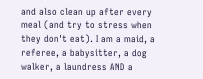and also clean up after every meal (and try to stress when they don't eat). I am a maid, a referee, a babysitter, a dog walker, a laundress AND a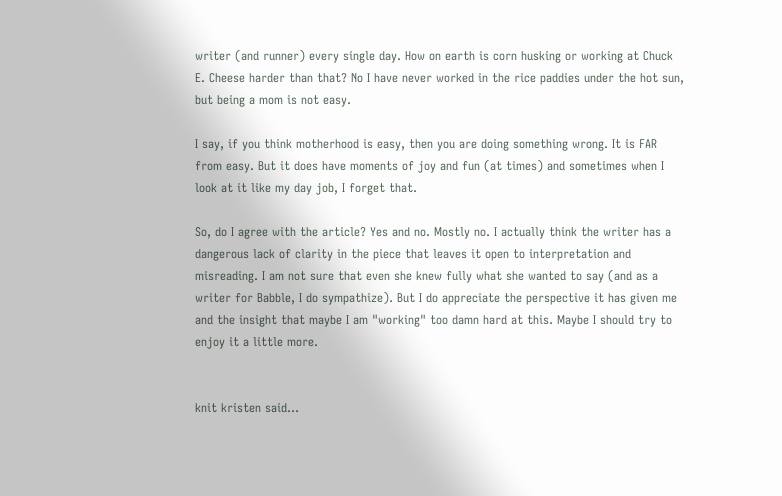writer (and runner) every single day. How on earth is corn husking or working at Chuck E. Cheese harder than that? No I have never worked in the rice paddies under the hot sun, but being a mom is not easy.

I say, if you think motherhood is easy, then you are doing something wrong. It is FAR from easy. But it does have moments of joy and fun (at times) and sometimes when I look at it like my day job, I forget that.

So, do I agree with the article? Yes and no. Mostly no. I actually think the writer has a dangerous lack of clarity in the piece that leaves it open to interpretation and misreading. I am not sure that even she knew fully what she wanted to say (and as a writer for Babble, I do sympathize). But I do appreciate the perspective it has given me and the insight that maybe I am "working" too damn hard at this. Maybe I should try to enjoy it a little more.


knit kristen said...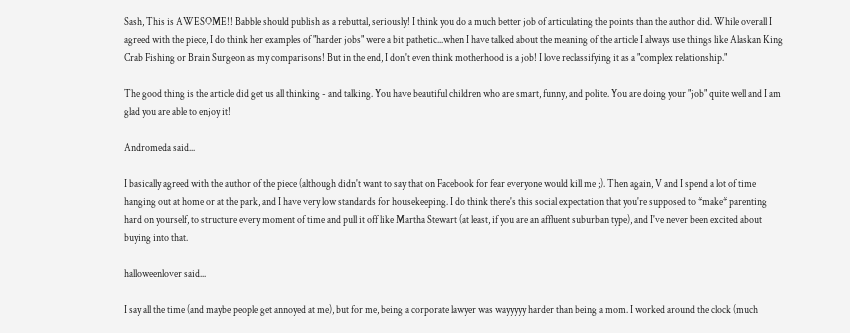Sash, This is AWESOME!! Babble should publish as a rebuttal, seriously! I think you do a much better job of articulating the points than the author did. While overall I agreed with the piece, I do think her examples of "harder jobs" were a bit pathetic...when I have talked about the meaning of the article I always use things like Alaskan King Crab Fishing or Brain Surgeon as my comparisons! But in the end, I don't even think motherhood is a job! I love reclassifying it as a "complex relationship."

The good thing is the article did get us all thinking - and talking. You have beautiful children who are smart, funny, and polite. You are doing your "job" quite well and I am glad you are able to enjoy it!

Andromeda said...

I basically agreed with the author of the piece (although didn't want to say that on Facebook for fear everyone would kill me ;). Then again, V and I spend a lot of time hanging out at home or at the park, and I have very low standards for housekeeping. I do think there's this social expectation that you're supposed to *make* parenting hard on yourself, to structure every moment of time and pull it off like Martha Stewart (at least, if you are an affluent suburban type), and I've never been excited about buying into that.

halloweenlover said...

I say all the time (and maybe people get annoyed at me), but for me, being a corporate lawyer was wayyyyy harder than being a mom. I worked around the clock (much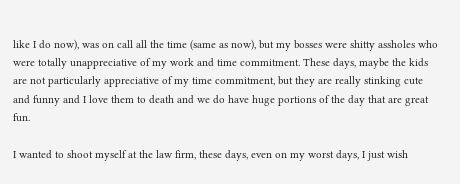like I do now), was on call all the time (same as now), but my bosses were shitty assholes who were totally unappreciative of my work and time commitment. These days, maybe the kids are not particularly appreciative of my time commitment, but they are really stinking cute and funny and I love them to death and we do have huge portions of the day that are great fun.

I wanted to shoot myself at the law firm, these days, even on my worst days, I just wish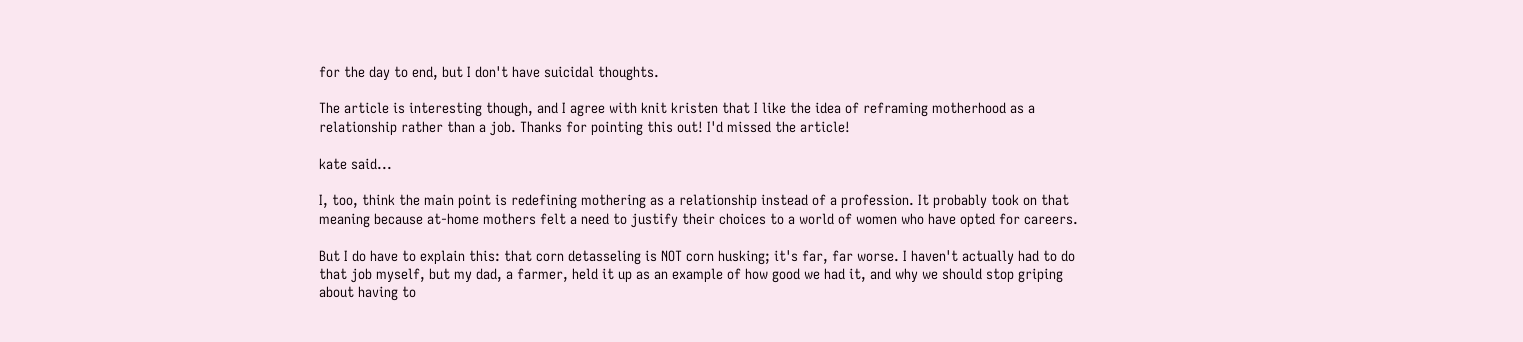for the day to end, but I don't have suicidal thoughts.

The article is interesting though, and I agree with knit kristen that I like the idea of reframing motherhood as a relationship rather than a job. Thanks for pointing this out! I'd missed the article!

kate said...

I, too, think the main point is redefining mothering as a relationship instead of a profession. It probably took on that meaning because at-home mothers felt a need to justify their choices to a world of women who have opted for careers.

But I do have to explain this: that corn detasseling is NOT corn husking; it's far, far worse. I haven't actually had to do that job myself, but my dad, a farmer, held it up as an example of how good we had it, and why we should stop griping about having to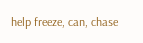help freeze, can, chase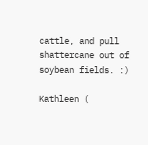cattle, and pull shattercane out of soybean fields. :)

Kathleen (